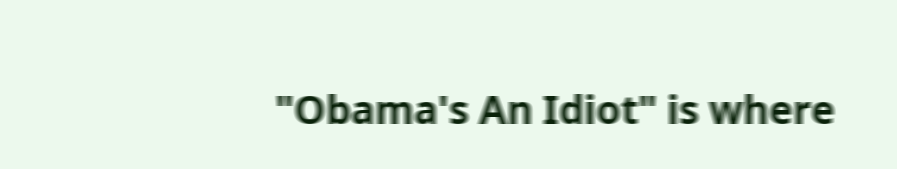"Obama's An Idiot" is where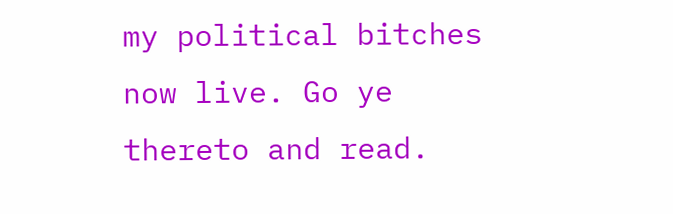my political bitches now live. Go ye thereto and read.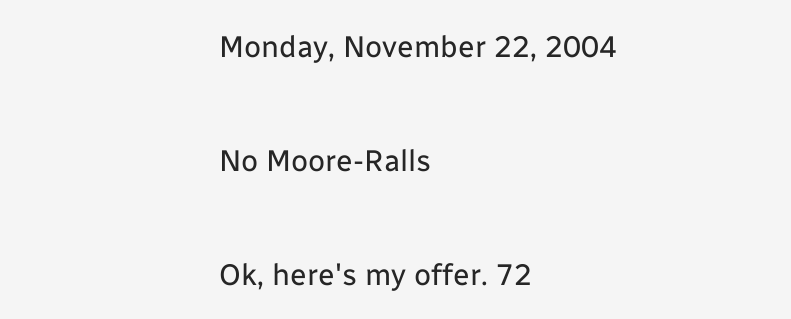Monday, November 22, 2004

No Moore-Ralls

Ok, here's my offer. 72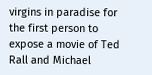virgins in paradise for the first person to expose a movie of Ted Rall and Michael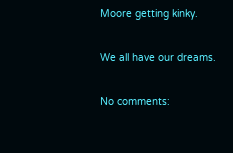Moore getting kinky.

We all have our dreams.

No comments: